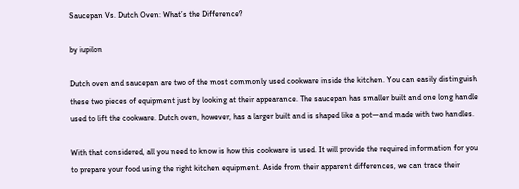Saucepan Vs. Dutch Oven: What’s the Difference?

by iupilon

Dutch oven and saucepan are two of the most commonly used cookware inside the kitchen. You can easily distinguish these two pieces of equipment just by looking at their appearance. The saucepan has smaller built and one long handle used to lift the cookware. Dutch oven, however, has a larger built and is shaped like a pot—and made with two handles.

With that considered, all you need to know is how this cookware is used. It will provide the required information for you to prepare your food using the right kitchen equipment. Aside from their apparent differences, we can trace their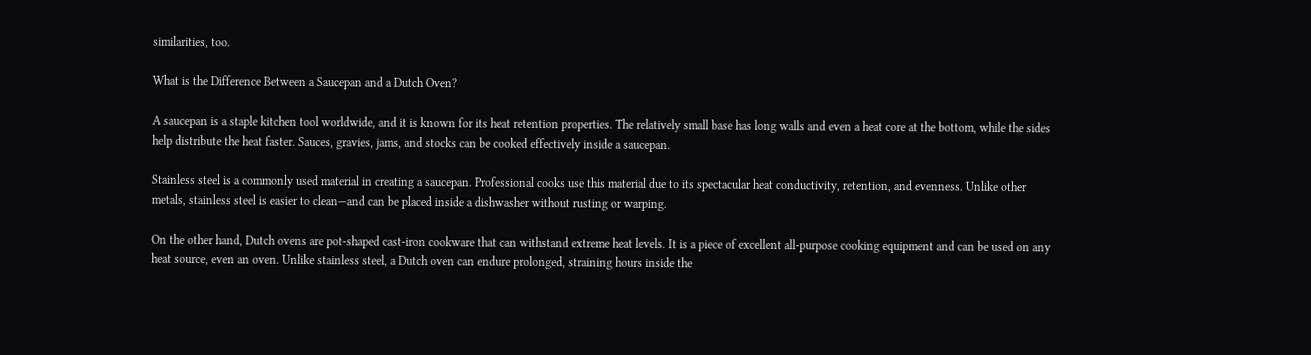similarities, too.

What is the Difference Between a Saucepan and a Dutch Oven?

A saucepan is a staple kitchen tool worldwide, and it is known for its heat retention properties. The relatively small base has long walls and even a heat core at the bottom, while the sides help distribute the heat faster. Sauces, gravies, jams, and stocks can be cooked effectively inside a saucepan.

Stainless steel is a commonly used material in creating a saucepan. Professional cooks use this material due to its spectacular heat conductivity, retention, and evenness. Unlike other metals, stainless steel is easier to clean—and can be placed inside a dishwasher without rusting or warping.

On the other hand, Dutch ovens are pot-shaped cast-iron cookware that can withstand extreme heat levels. It is a piece of excellent all-purpose cooking equipment and can be used on any heat source, even an oven. Unlike stainless steel, a Dutch oven can endure prolonged, straining hours inside the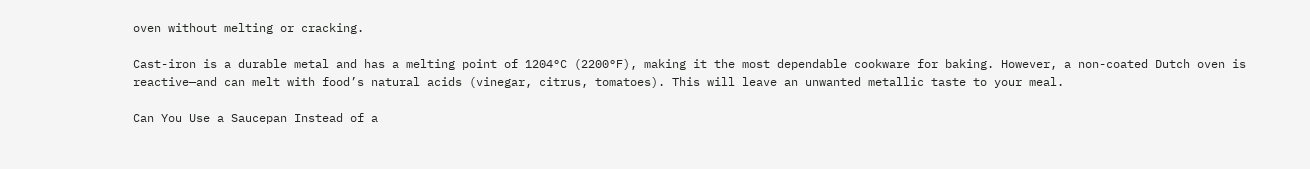oven without melting or cracking.

Cast-iron is a durable metal and has a melting point of 1204°C (2200°F), making it the most dependable cookware for baking. However, a non-coated Dutch oven is reactive—and can melt with food’s natural acids (vinegar, citrus, tomatoes). This will leave an unwanted metallic taste to your meal.

Can You Use a Saucepan Instead of a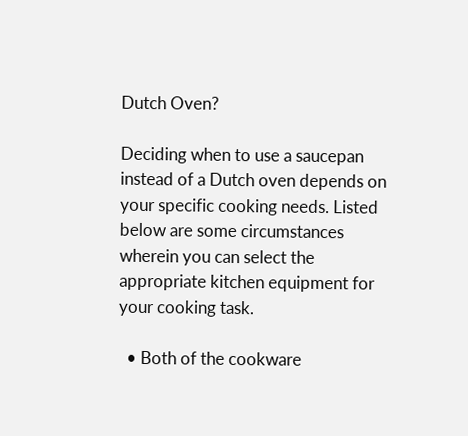Dutch Oven?

Deciding when to use a saucepan instead of a Dutch oven depends on your specific cooking needs. Listed below are some circumstances wherein you can select the appropriate kitchen equipment for your cooking task.

  • Both of the cookware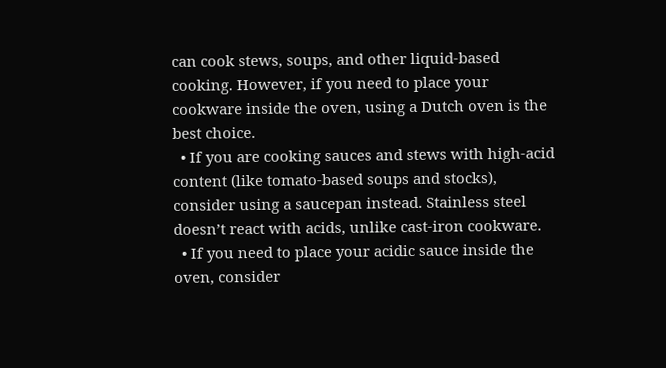can cook stews, soups, and other liquid-based cooking. However, if you need to place your cookware inside the oven, using a Dutch oven is the best choice.
  • If you are cooking sauces and stews with high-acid content (like tomato-based soups and stocks), consider using a saucepan instead. Stainless steel doesn’t react with acids, unlike cast-iron cookware.
  • If you need to place your acidic sauce inside the oven, consider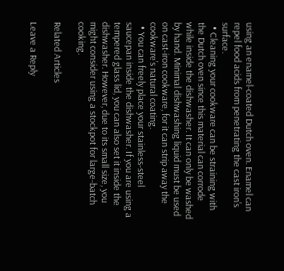using an enamel-coated Dutch oven. Enamel can repel food acids from penetrating the cast iron’s surface.
  • Cleaning your cookware can be straining with the Dutch oven since this material can corrode while inside the dishwasher. It can only be washed by hand. Minimal dishwashing liquid must be used on cast-iron cookware, for it can strip away the cookware’s natural coating.
  • You can freely place your stainless-steel saucepan inside the dishwasher. If you are using a tempered glass lid, you can also set it inside the dishwasher. However, due to its small size, you might consider using a stockpot for large-batch cooking.

Related Articles

Leave a Reply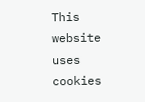This website uses cookies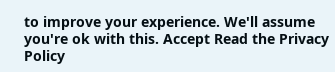to improve your experience. We'll assume you're ok with this. Accept Read the Privacy Policy